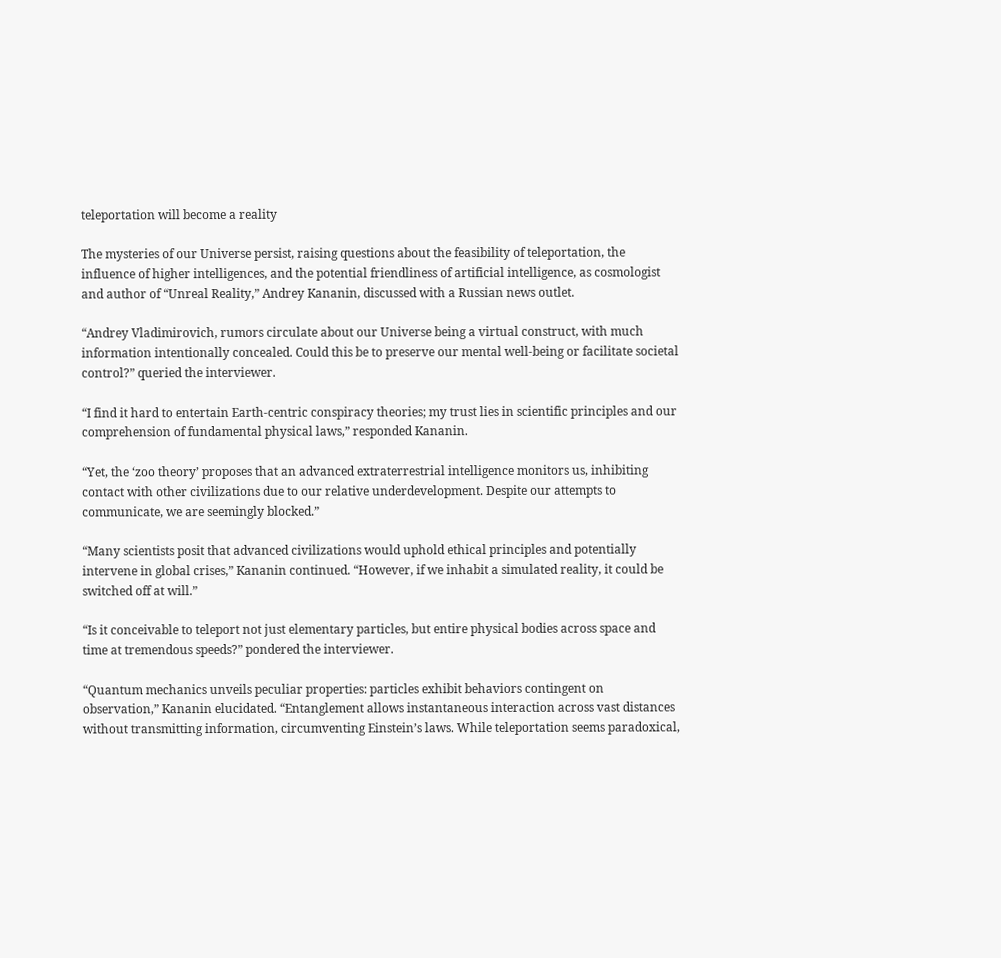teleportation will become a reality

The mysteries of our Universe persist, raising questions about the feasibility of teleportation, the influence of higher intelligences, and the potential friendliness of artificial intelligence, as cosmologist and author of “Unreal Reality,” Andrey Kananin, discussed with a Russian news outlet.

“Andrey Vladimirovich, rumors circulate about our Universe being a virtual construct, with much information intentionally concealed. Could this be to preserve our mental well-being or facilitate societal control?” queried the interviewer.

“I find it hard to entertain Earth-centric conspiracy theories; my trust lies in scientific principles and our comprehension of fundamental physical laws,” responded Kananin.

“Yet, the ‘zoo theory’ proposes that an advanced extraterrestrial intelligence monitors us, inhibiting contact with other civilizations due to our relative underdevelopment. Despite our attempts to communicate, we are seemingly blocked.”

“Many scientists posit that advanced civilizations would uphold ethical principles and potentially intervene in global crises,” Kananin continued. “However, if we inhabit a simulated reality, it could be switched off at will.”

“Is it conceivable to teleport not just elementary particles, but entire physical bodies across space and time at tremendous speeds?” pondered the interviewer.

“Quantum mechanics unveils peculiar properties: particles exhibit behaviors contingent on observation,” Kananin elucidated. “Entanglement allows instantaneous interaction across vast distances without transmitting information, circumventing Einstein’s laws. While teleportation seems paradoxical,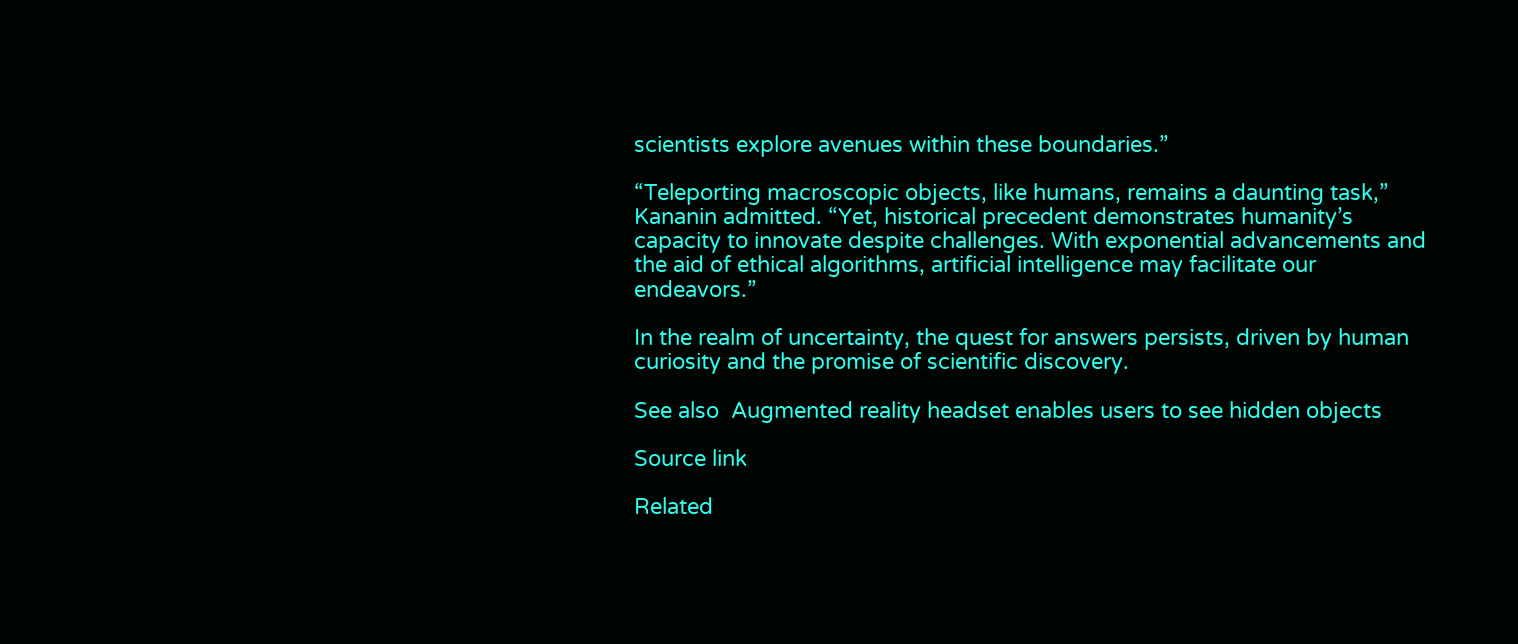scientists explore avenues within these boundaries.”

“Teleporting macroscopic objects, like humans, remains a daunting task,” Kananin admitted. “Yet, historical precedent demonstrates humanity’s capacity to innovate despite challenges. With exponential advancements and the aid of ethical algorithms, artificial intelligence may facilitate our endeavors.”

In the realm of uncertainty, the quest for answers persists, driven by human curiosity and the promise of scientific discovery.

See also  Augmented reality headset enables users to see hidden objects

Source link

Related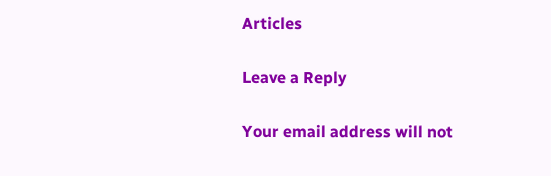Articles

Leave a Reply

Your email address will not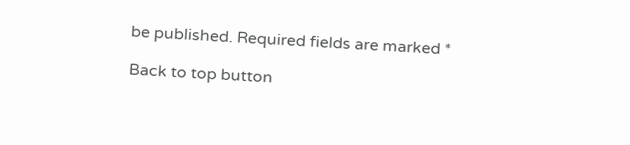be published. Required fields are marked *

Back to top button